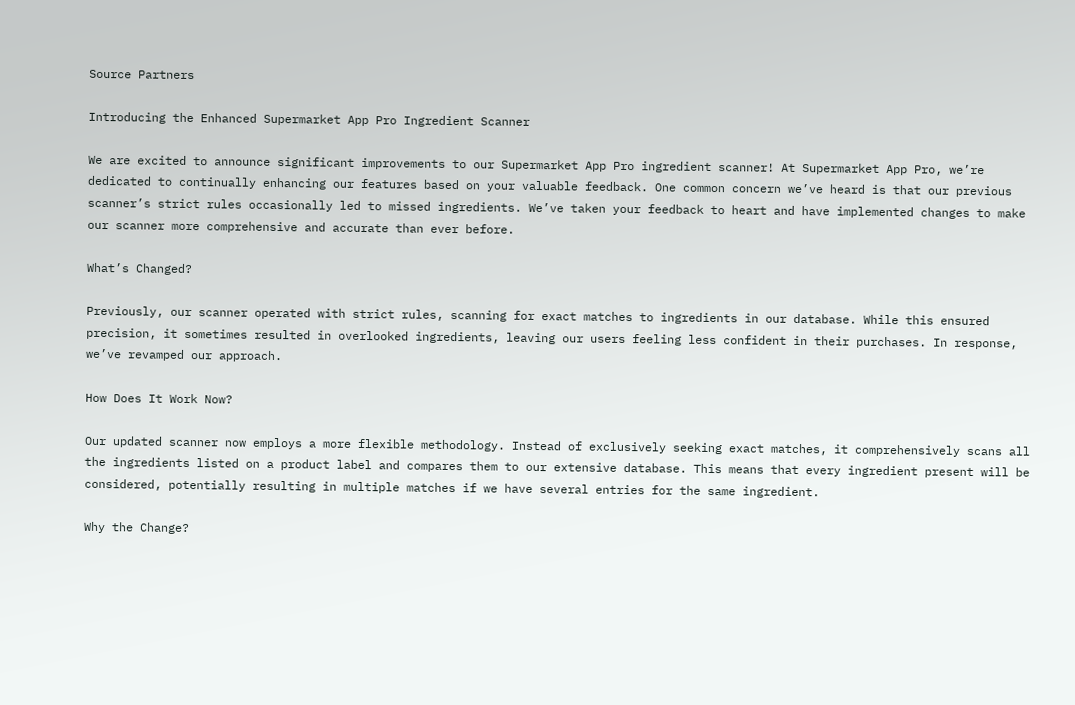Source Partners

Introducing the Enhanced Supermarket App Pro Ingredient Scanner

We are excited to announce significant improvements to our Supermarket App Pro ingredient scanner! At Supermarket App Pro, we’re dedicated to continually enhancing our features based on your valuable feedback. One common concern we’ve heard is that our previous scanner’s strict rules occasionally led to missed ingredients. We’ve taken your feedback to heart and have implemented changes to make our scanner more comprehensive and accurate than ever before.

What’s Changed?

Previously, our scanner operated with strict rules, scanning for exact matches to ingredients in our database. While this ensured precision, it sometimes resulted in overlooked ingredients, leaving our users feeling less confident in their purchases. In response, we’ve revamped our approach.

How Does It Work Now?

Our updated scanner now employs a more flexible methodology. Instead of exclusively seeking exact matches, it comprehensively scans all the ingredients listed on a product label and compares them to our extensive database. This means that every ingredient present will be considered, potentially resulting in multiple matches if we have several entries for the same ingredient.

Why the Change?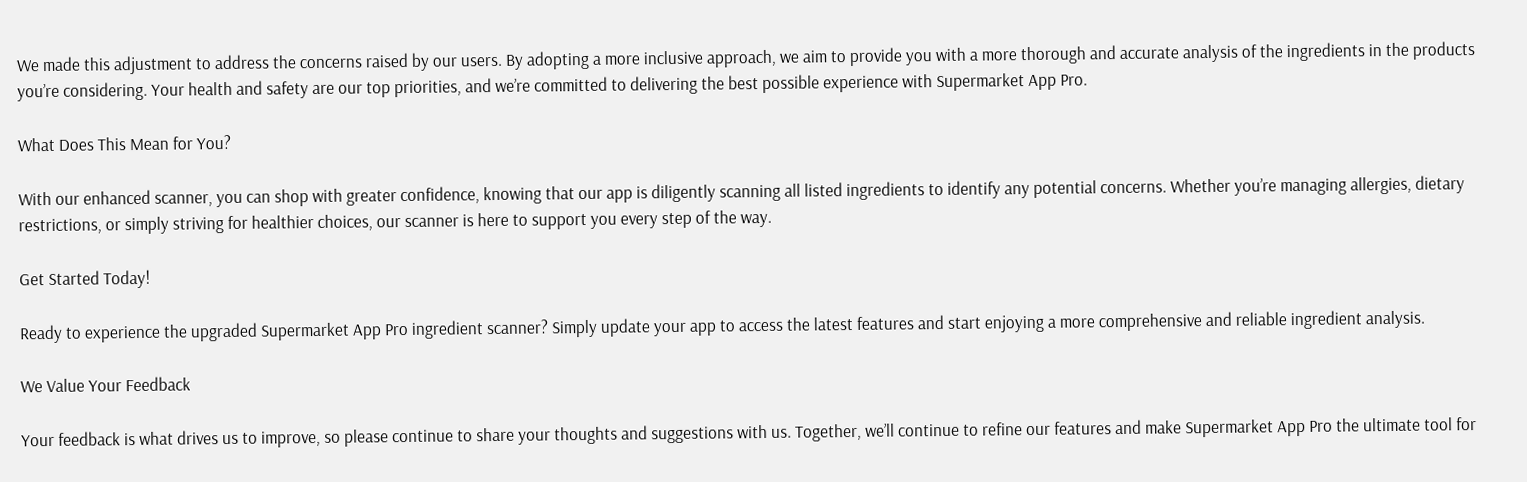We made this adjustment to address the concerns raised by our users. By adopting a more inclusive approach, we aim to provide you with a more thorough and accurate analysis of the ingredients in the products you’re considering. Your health and safety are our top priorities, and we’re committed to delivering the best possible experience with Supermarket App Pro.

What Does This Mean for You?

With our enhanced scanner, you can shop with greater confidence, knowing that our app is diligently scanning all listed ingredients to identify any potential concerns. Whether you’re managing allergies, dietary restrictions, or simply striving for healthier choices, our scanner is here to support you every step of the way.

Get Started Today!

Ready to experience the upgraded Supermarket App Pro ingredient scanner? Simply update your app to access the latest features and start enjoying a more comprehensive and reliable ingredient analysis.

We Value Your Feedback

Your feedback is what drives us to improve, so please continue to share your thoughts and suggestions with us. Together, we’ll continue to refine our features and make Supermarket App Pro the ultimate tool for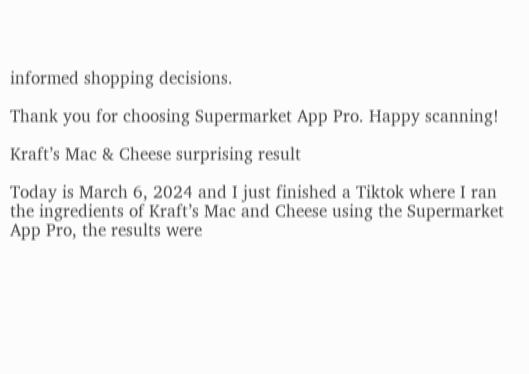informed shopping decisions.

Thank you for choosing Supermarket App Pro. Happy scanning!

Kraft’s Mac & Cheese surprising result

Today is March 6, 2024 and I just finished a Tiktok where I ran the ingredients of Kraft’s Mac and Cheese using the Supermarket App Pro, the results were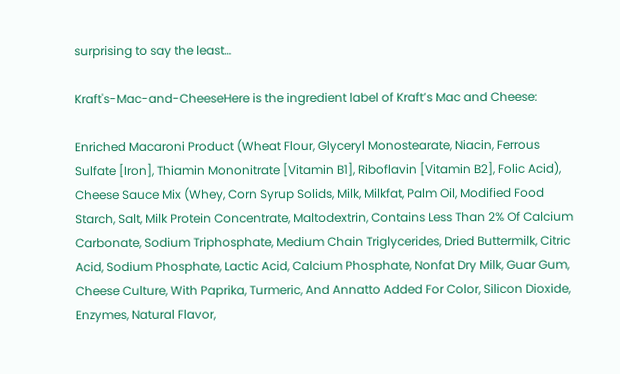surprising to say the least…

Kraft's-Mac-and-CheeseHere is the ingredient label of Kraft’s Mac and Cheese:

Enriched Macaroni Product (Wheat Flour, Glyceryl Monostearate, Niacin, Ferrous Sulfate [Iron], Thiamin Mononitrate [Vitamin B1], Riboflavin [Vitamin B2], Folic Acid), Cheese Sauce Mix (Whey, Corn Syrup Solids, Milk, Milkfat, Palm Oil, Modified Food Starch, Salt, Milk Protein Concentrate, Maltodextrin, Contains Less Than 2% Of Calcium Carbonate, Sodium Triphosphate, Medium Chain Triglycerides, Dried Buttermilk, Citric Acid, Sodium Phosphate, Lactic Acid, Calcium Phosphate, Nonfat Dry Milk, Guar Gum, Cheese Culture, With Paprika, Turmeric, And Annatto Added For Color, Silicon Dioxide, Enzymes, Natural Flavor,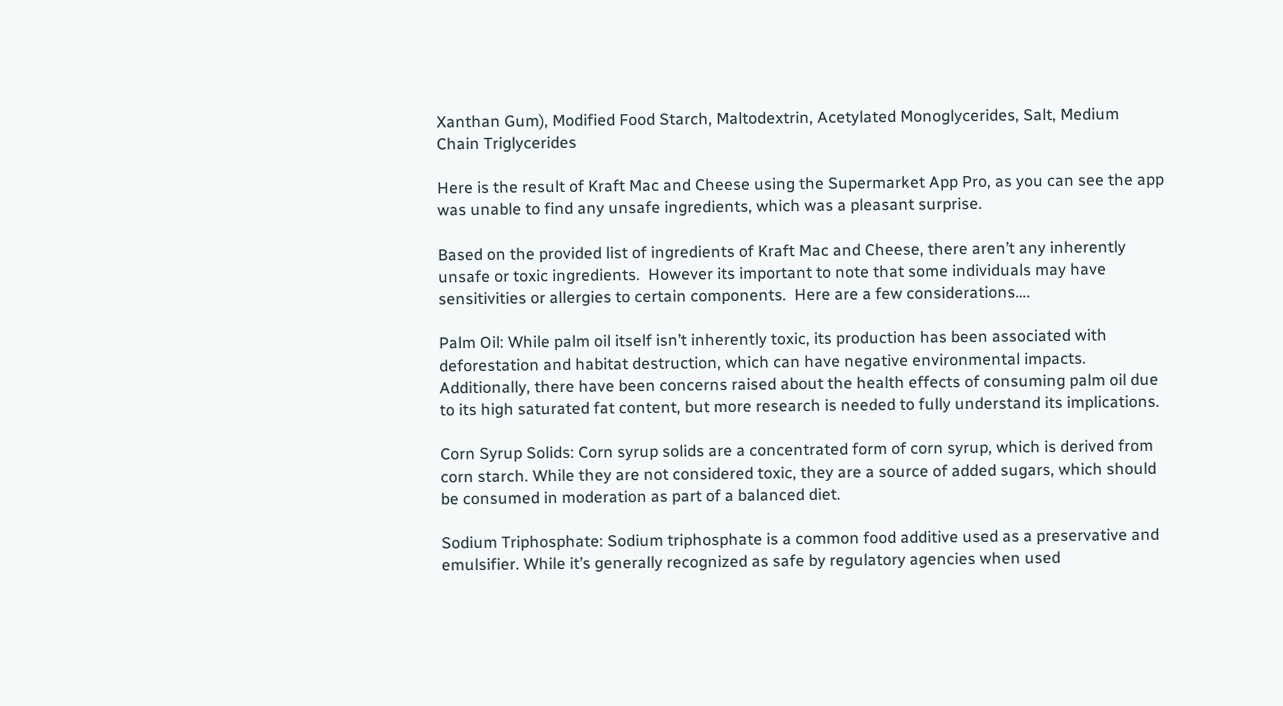Xanthan Gum), Modified Food Starch, Maltodextrin, Acetylated Monoglycerides, Salt, Medium Chain Triglycerides

Here is the result of Kraft Mac and Cheese using the Supermarket App Pro, as you can see the app was unable to find any unsafe ingredients, which was a pleasant surprise.

Based on the provided list of ingredients of Kraft Mac and Cheese, there aren’t any inherently unsafe or toxic ingredients.  However its important to note that some individuals may have sensitivities or allergies to certain components.  Here are a few considerations….

Palm Oil: While palm oil itself isn’t inherently toxic, its production has been associated with deforestation and habitat destruction, which can have negative environmental impacts. Additionally, there have been concerns raised about the health effects of consuming palm oil due to its high saturated fat content, but more research is needed to fully understand its implications.

Corn Syrup Solids: Corn syrup solids are a concentrated form of corn syrup, which is derived from corn starch. While they are not considered toxic, they are a source of added sugars, which should be consumed in moderation as part of a balanced diet.

Sodium Triphosphate: Sodium triphosphate is a common food additive used as a preservative and emulsifier. While it’s generally recognized as safe by regulatory agencies when used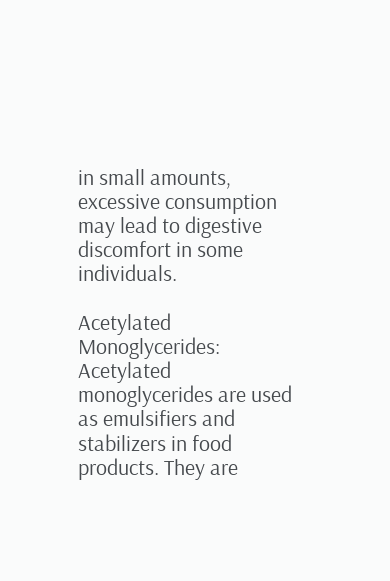in small amounts, excessive consumption may lead to digestive discomfort in some individuals.

Acetylated Monoglycerides: Acetylated monoglycerides are used as emulsifiers and stabilizers in food products. They are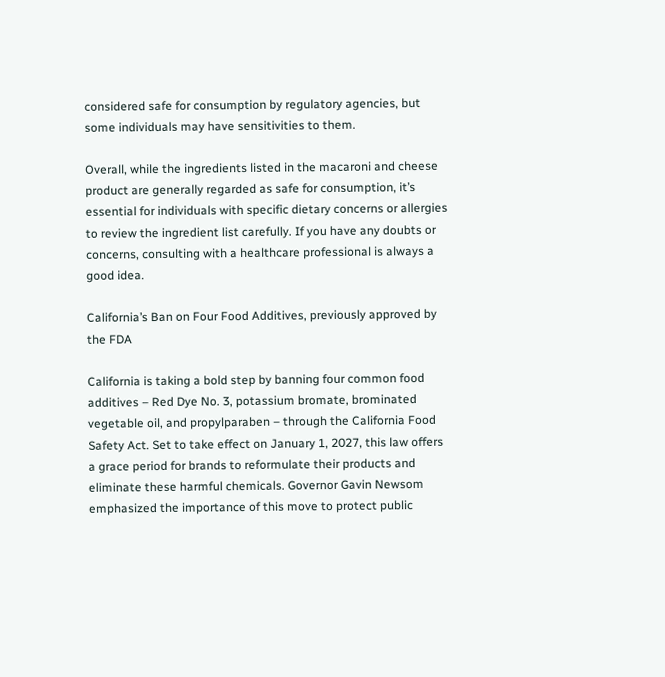considered safe for consumption by regulatory agencies, but some individuals may have sensitivities to them.

Overall, while the ingredients listed in the macaroni and cheese product are generally regarded as safe for consumption, it’s essential for individuals with specific dietary concerns or allergies to review the ingredient list carefully. If you have any doubts or concerns, consulting with a healthcare professional is always a good idea.

California’s Ban on Four Food Additives, previously approved by the FDA

California is taking a bold step by banning four common food additives – Red Dye No. 3, potassium bromate, brominated vegetable oil, and propylparaben – through the California Food Safety Act. Set to take effect on January 1, 2027, this law offers a grace period for brands to reformulate their products and eliminate these harmful chemicals. Governor Gavin Newsom emphasized the importance of this move to protect public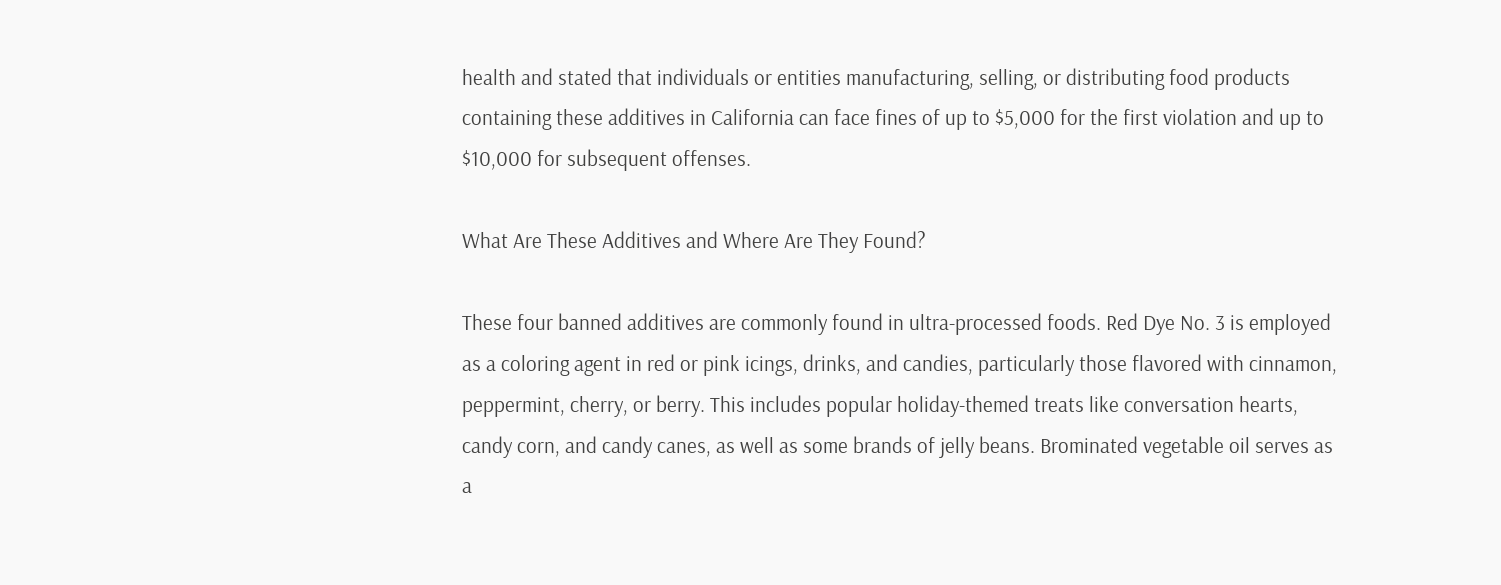health and stated that individuals or entities manufacturing, selling, or distributing food products containing these additives in California can face fines of up to $5,000 for the first violation and up to $10,000 for subsequent offenses.

What Are These Additives and Where Are They Found?

These four banned additives are commonly found in ultra-processed foods. Red Dye No. 3 is employed as a coloring agent in red or pink icings, drinks, and candies, particularly those flavored with cinnamon, peppermint, cherry, or berry. This includes popular holiday-themed treats like conversation hearts, candy corn, and candy canes, as well as some brands of jelly beans. Brominated vegetable oil serves as a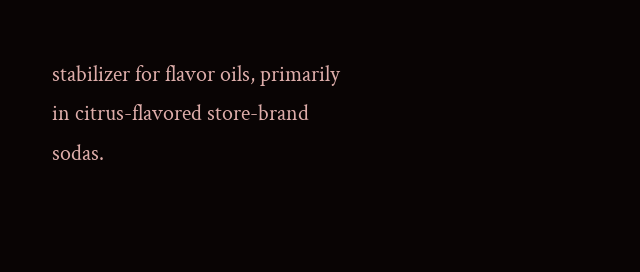stabilizer for flavor oils, primarily in citrus-flavored store-brand sodas.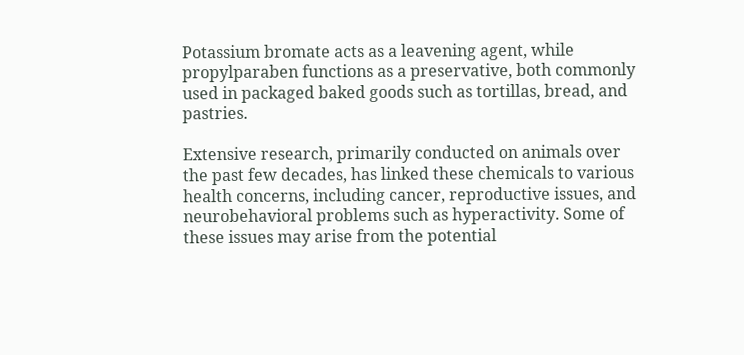Potassium bromate acts as a leavening agent, while propylparaben functions as a preservative, both commonly used in packaged baked goods such as tortillas, bread, and pastries.

Extensive research, primarily conducted on animals over the past few decades, has linked these chemicals to various health concerns, including cancer, reproductive issues, and neurobehavioral problems such as hyperactivity. Some of these issues may arise from the potential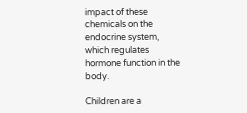impact of these chemicals on the endocrine system, which regulates hormone function in the body.

Children are a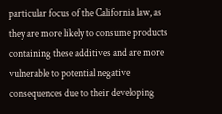particular focus of the California law, as they are more likely to consume products containing these additives and are more vulnerable to potential negative consequences due to their developing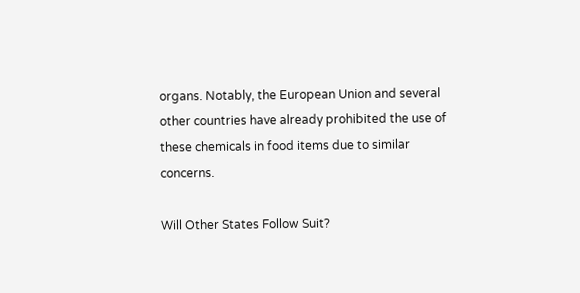organs. Notably, the European Union and several other countries have already prohibited the use of these chemicals in food items due to similar concerns.

Will Other States Follow Suit?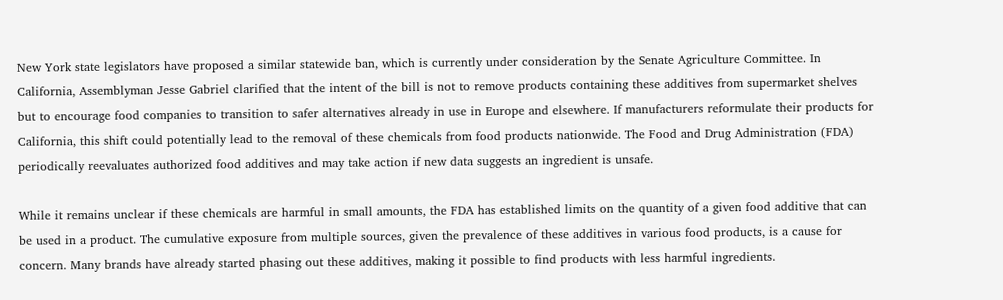New York state legislators have proposed a similar statewide ban, which is currently under consideration by the Senate Agriculture Committee. In California, Assemblyman Jesse Gabriel clarified that the intent of the bill is not to remove products containing these additives from supermarket shelves but to encourage food companies to transition to safer alternatives already in use in Europe and elsewhere. If manufacturers reformulate their products for California, this shift could potentially lead to the removal of these chemicals from food products nationwide. The Food and Drug Administration (FDA) periodically reevaluates authorized food additives and may take action if new data suggests an ingredient is unsafe.

While it remains unclear if these chemicals are harmful in small amounts, the FDA has established limits on the quantity of a given food additive that can be used in a product. The cumulative exposure from multiple sources, given the prevalence of these additives in various food products, is a cause for concern. Many brands have already started phasing out these additives, making it possible to find products with less harmful ingredients.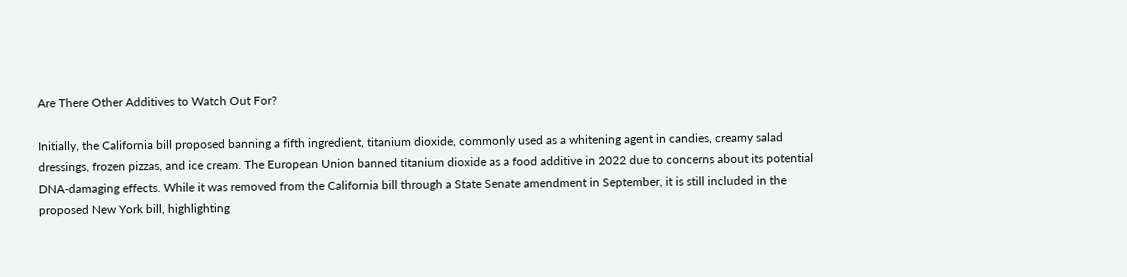Are There Other Additives to Watch Out For?

Initially, the California bill proposed banning a fifth ingredient, titanium dioxide, commonly used as a whitening agent in candies, creamy salad dressings, frozen pizzas, and ice cream. The European Union banned titanium dioxide as a food additive in 2022 due to concerns about its potential DNA-damaging effects. While it was removed from the California bill through a State Senate amendment in September, it is still included in the proposed New York bill, highlighting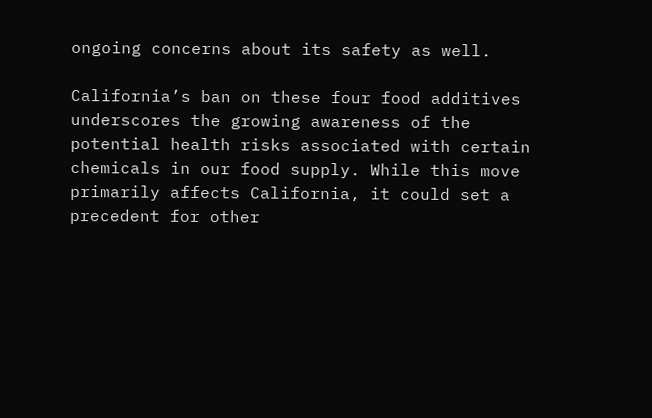ongoing concerns about its safety as well.

California’s ban on these four food additives underscores the growing awareness of the potential health risks associated with certain chemicals in our food supply. While this move primarily affects California, it could set a precedent for other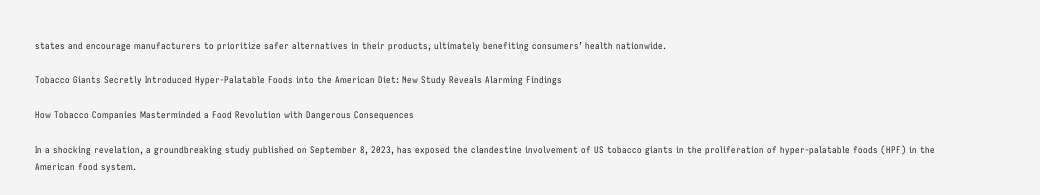states and encourage manufacturers to prioritize safer alternatives in their products, ultimately benefiting consumers’ health nationwide.

Tobacco Giants Secretly Introduced Hyper-Palatable Foods into the American Diet: New Study Reveals Alarming Findings

How Tobacco Companies Masterminded a Food Revolution with Dangerous Consequences

In a shocking revelation, a groundbreaking study published on September 8, 2023, has exposed the clandestine involvement of US tobacco giants in the proliferation of hyper-palatable foods (HPF) in the American food system.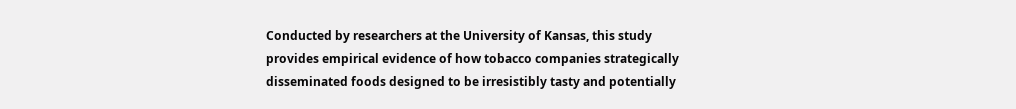Conducted by researchers at the University of Kansas, this study provides empirical evidence of how tobacco companies strategically disseminated foods designed to be irresistibly tasty and potentially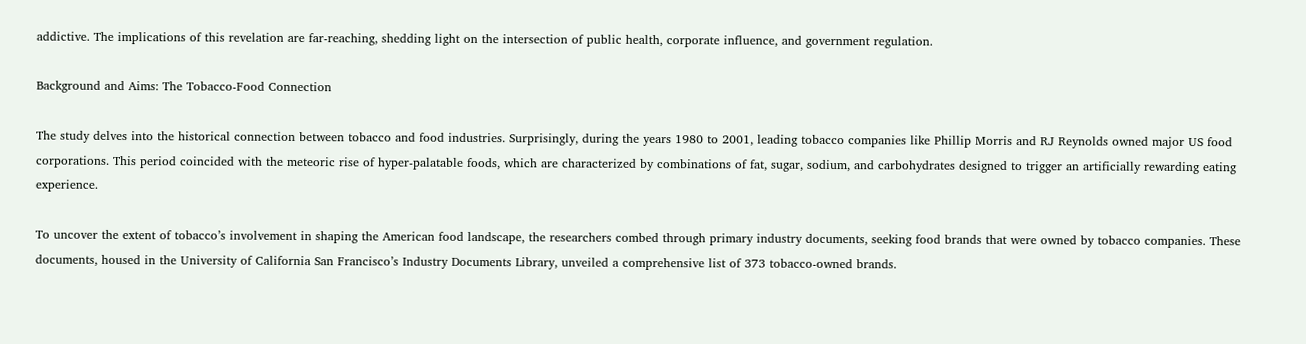addictive. The implications of this revelation are far-reaching, shedding light on the intersection of public health, corporate influence, and government regulation.

Background and Aims: The Tobacco-Food Connection

The study delves into the historical connection between tobacco and food industries. Surprisingly, during the years 1980 to 2001, leading tobacco companies like Phillip Morris and RJ Reynolds owned major US food corporations. This period coincided with the meteoric rise of hyper-palatable foods, which are characterized by combinations of fat, sugar, sodium, and carbohydrates designed to trigger an artificially rewarding eating experience.

To uncover the extent of tobacco’s involvement in shaping the American food landscape, the researchers combed through primary industry documents, seeking food brands that were owned by tobacco companies. These documents, housed in the University of California San Francisco’s Industry Documents Library, unveiled a comprehensive list of 373 tobacco-owned brands.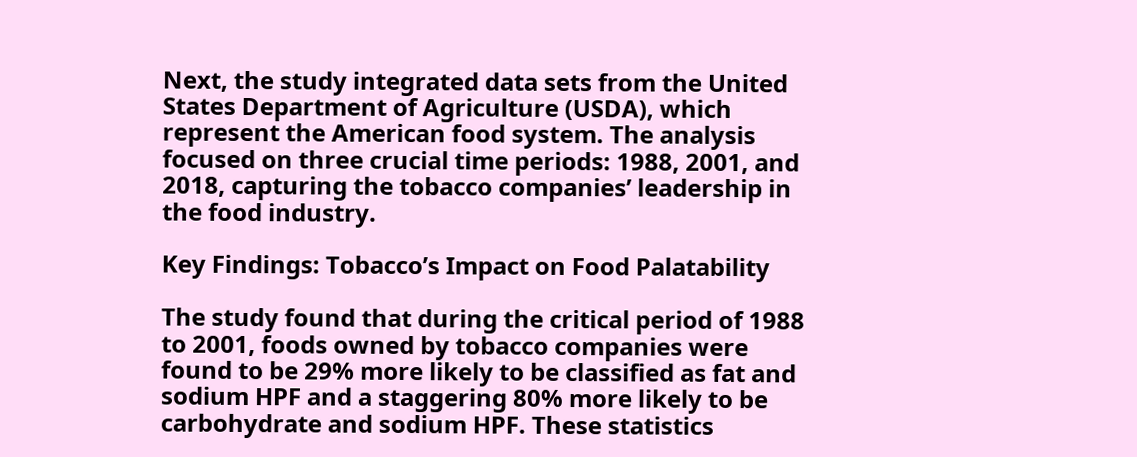Next, the study integrated data sets from the United States Department of Agriculture (USDA), which represent the American food system. The analysis focused on three crucial time periods: 1988, 2001, and 2018, capturing the tobacco companies’ leadership in the food industry.

Key Findings: Tobacco’s Impact on Food Palatability

The study found that during the critical period of 1988 to 2001, foods owned by tobacco companies were found to be 29% more likely to be classified as fat and sodium HPF and a staggering 80% more likely to be carbohydrate and sodium HPF. These statistics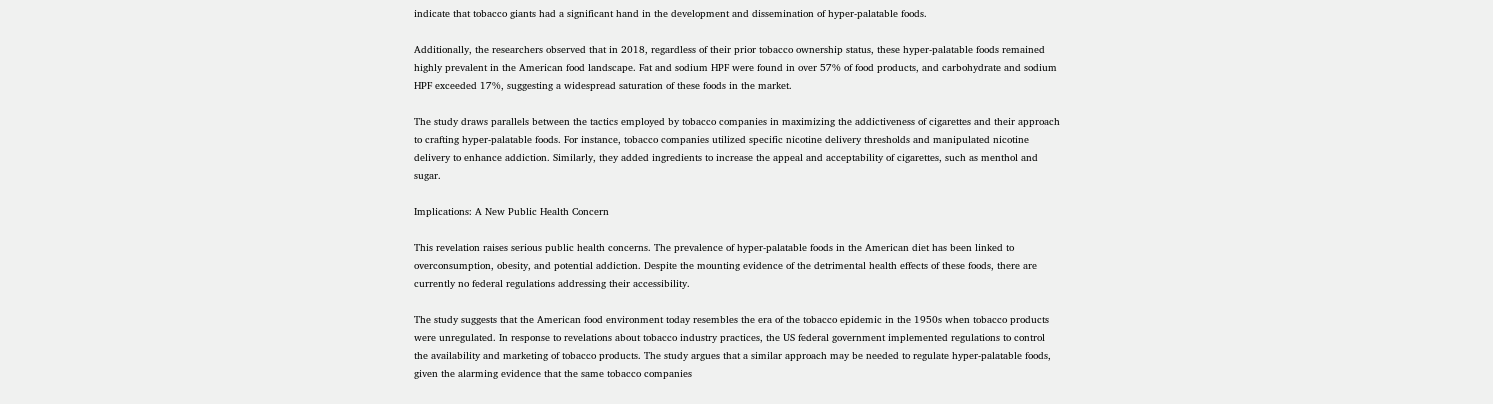indicate that tobacco giants had a significant hand in the development and dissemination of hyper-palatable foods.

Additionally, the researchers observed that in 2018, regardless of their prior tobacco ownership status, these hyper-palatable foods remained highly prevalent in the American food landscape. Fat and sodium HPF were found in over 57% of food products, and carbohydrate and sodium HPF exceeded 17%, suggesting a widespread saturation of these foods in the market.

The study draws parallels between the tactics employed by tobacco companies in maximizing the addictiveness of cigarettes and their approach to crafting hyper-palatable foods. For instance, tobacco companies utilized specific nicotine delivery thresholds and manipulated nicotine delivery to enhance addiction. Similarly, they added ingredients to increase the appeal and acceptability of cigarettes, such as menthol and sugar.

Implications: A New Public Health Concern

This revelation raises serious public health concerns. The prevalence of hyper-palatable foods in the American diet has been linked to overconsumption, obesity, and potential addiction. Despite the mounting evidence of the detrimental health effects of these foods, there are currently no federal regulations addressing their accessibility.

The study suggests that the American food environment today resembles the era of the tobacco epidemic in the 1950s when tobacco products were unregulated. In response to revelations about tobacco industry practices, the US federal government implemented regulations to control the availability and marketing of tobacco products. The study argues that a similar approach may be needed to regulate hyper-palatable foods, given the alarming evidence that the same tobacco companies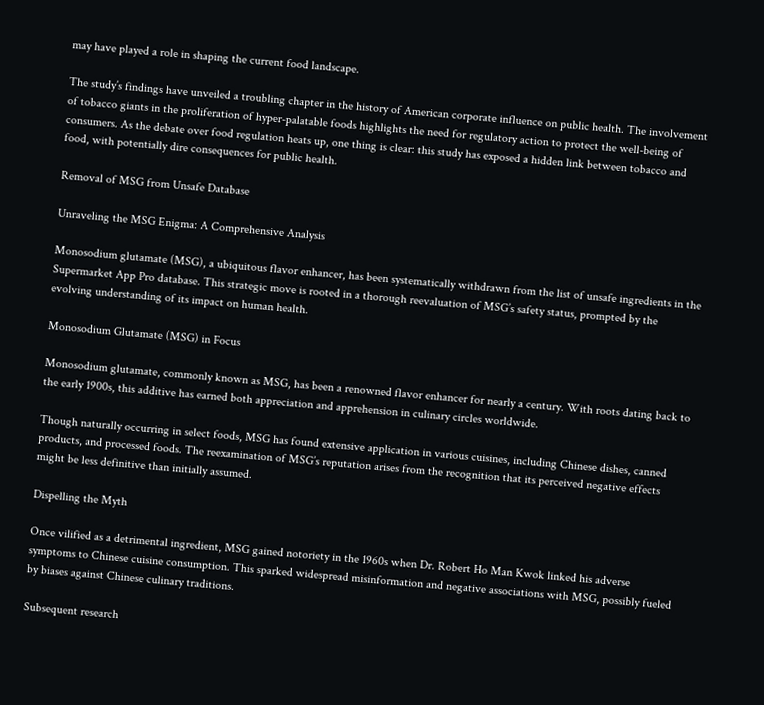may have played a role in shaping the current food landscape.

The study’s findings have unveiled a troubling chapter in the history of American corporate influence on public health. The involvement of tobacco giants in the proliferation of hyper-palatable foods highlights the need for regulatory action to protect the well-being of consumers. As the debate over food regulation heats up, one thing is clear: this study has exposed a hidden link between tobacco and food, with potentially dire consequences for public health.

Removal of MSG from Unsafe Database

Unraveling the MSG Enigma: A Comprehensive Analysis

Monosodium glutamate (MSG), a ubiquitous flavor enhancer, has been systematically withdrawn from the list of unsafe ingredients in the Supermarket App Pro database. This strategic move is rooted in a thorough reevaluation of MSG’s safety status, prompted by the evolving understanding of its impact on human health.

Monosodium Glutamate (MSG) in Focus

Monosodium glutamate, commonly known as MSG, has been a renowned flavor enhancer for nearly a century. With roots dating back to the early 1900s, this additive has earned both appreciation and apprehension in culinary circles worldwide.

Though naturally occurring in select foods, MSG has found extensive application in various cuisines, including Chinese dishes, canned products, and processed foods. The reexamination of MSG’s reputation arises from the recognition that its perceived negative effects might be less definitive than initially assumed.

Dispelling the Myth

Once vilified as a detrimental ingredient, MSG gained notoriety in the 1960s when Dr. Robert Ho Man Kwok linked his adverse symptoms to Chinese cuisine consumption. This sparked widespread misinformation and negative associations with MSG, possibly fueled by biases against Chinese culinary traditions.

Subsequent research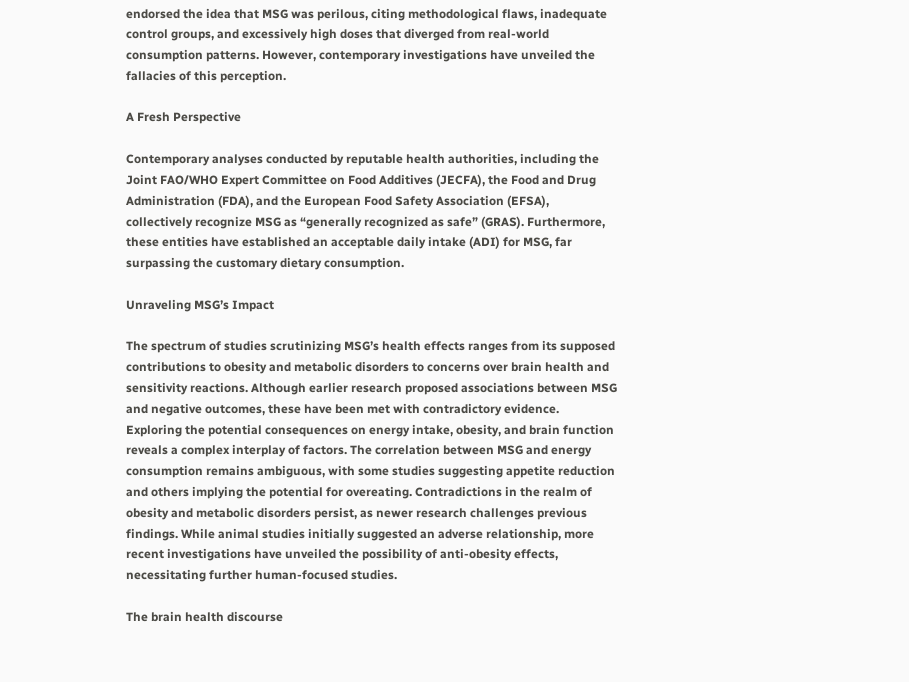endorsed the idea that MSG was perilous, citing methodological flaws, inadequate control groups, and excessively high doses that diverged from real-world consumption patterns. However, contemporary investigations have unveiled the fallacies of this perception.

A Fresh Perspective

Contemporary analyses conducted by reputable health authorities, including the Joint FAO/WHO Expert Committee on Food Additives (JECFA), the Food and Drug Administration (FDA), and the European Food Safety Association (EFSA), collectively recognize MSG as “generally recognized as safe” (GRAS). Furthermore, these entities have established an acceptable daily intake (ADI) for MSG, far surpassing the customary dietary consumption.

Unraveling MSG’s Impact

The spectrum of studies scrutinizing MSG’s health effects ranges from its supposed contributions to obesity and metabolic disorders to concerns over brain health and sensitivity reactions. Although earlier research proposed associations between MSG and negative outcomes, these have been met with contradictory evidence. Exploring the potential consequences on energy intake, obesity, and brain function reveals a complex interplay of factors. The correlation between MSG and energy consumption remains ambiguous, with some studies suggesting appetite reduction and others implying the potential for overeating. Contradictions in the realm of obesity and metabolic disorders persist, as newer research challenges previous findings. While animal studies initially suggested an adverse relationship, more recent investigations have unveiled the possibility of anti-obesity effects, necessitating further human-focused studies.

The brain health discourse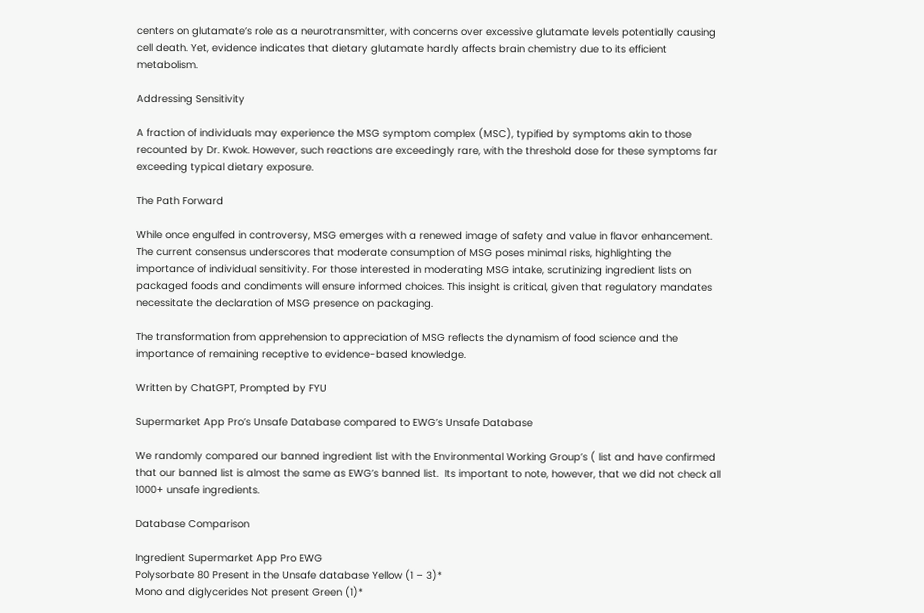centers on glutamate’s role as a neurotransmitter, with concerns over excessive glutamate levels potentially causing cell death. Yet, evidence indicates that dietary glutamate hardly affects brain chemistry due to its efficient metabolism.

Addressing Sensitivity

A fraction of individuals may experience the MSG symptom complex (MSC), typified by symptoms akin to those recounted by Dr. Kwok. However, such reactions are exceedingly rare, with the threshold dose for these symptoms far exceeding typical dietary exposure.

The Path Forward

While once engulfed in controversy, MSG emerges with a renewed image of safety and value in flavor enhancement. The current consensus underscores that moderate consumption of MSG poses minimal risks, highlighting the importance of individual sensitivity. For those interested in moderating MSG intake, scrutinizing ingredient lists on packaged foods and condiments will ensure informed choices. This insight is critical, given that regulatory mandates necessitate the declaration of MSG presence on packaging.

The transformation from apprehension to appreciation of MSG reflects the dynamism of food science and the importance of remaining receptive to evidence-based knowledge.

Written by ChatGPT, Prompted by FYU

Supermarket App Pro’s Unsafe Database compared to EWG’s Unsafe Database

We randomly compared our banned ingredient list with the Environmental Working Group’s ( list and have confirmed that our banned list is almost the same as EWG’s banned list.  Its important to note, however, that we did not check all 1000+ unsafe ingredients.

Database Comparison

Ingredient Supermarket App Pro EWG
Polysorbate 80 Present in the Unsafe database Yellow (1 – 3)*
Mono and diglycerides Not present Green (1)*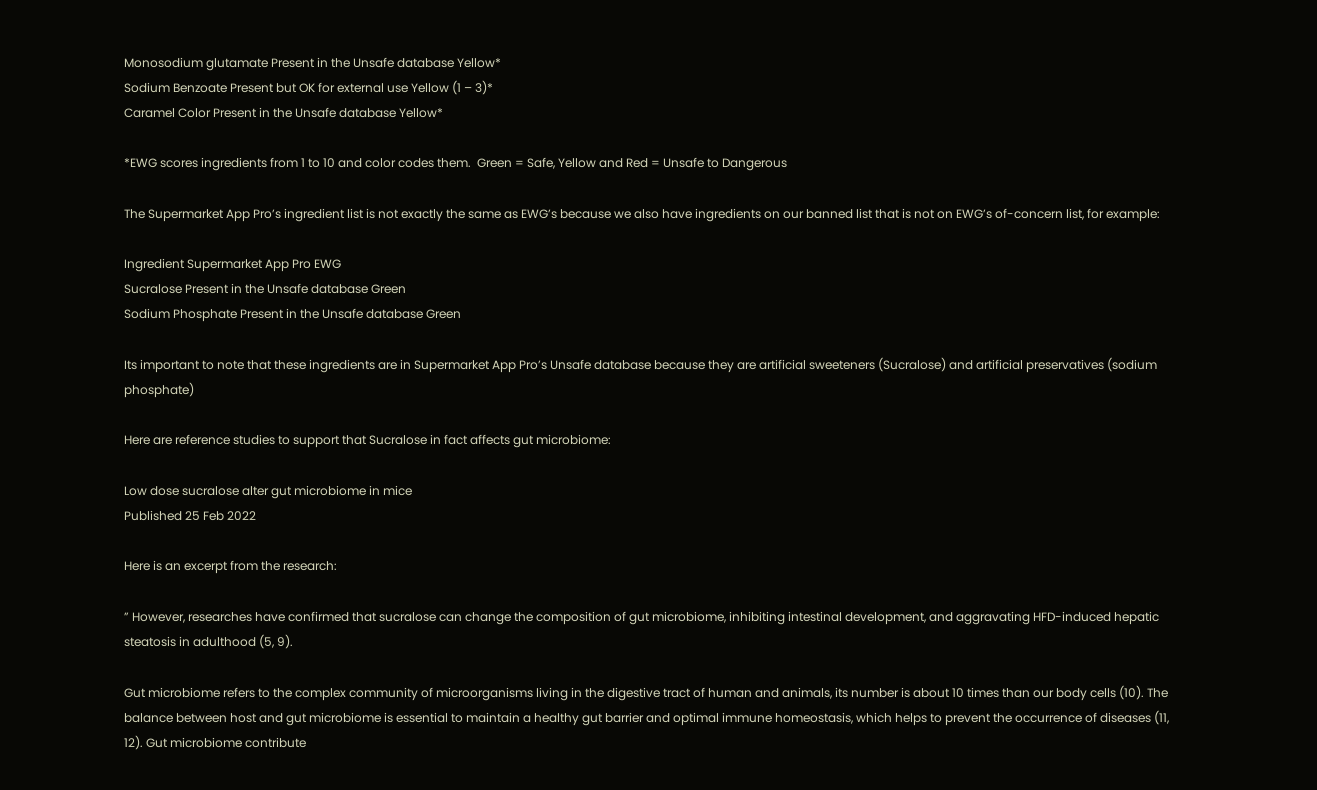Monosodium glutamate Present in the Unsafe database Yellow*
Sodium Benzoate Present but OK for external use Yellow (1 – 3)*
Caramel Color Present in the Unsafe database Yellow*

*EWG scores ingredients from 1 to 10 and color codes them.  Green = Safe, Yellow and Red = Unsafe to Dangerous

The Supermarket App Pro’s ingredient list is not exactly the same as EWG’s because we also have ingredients on our banned list that is not on EWG’s of-concern list, for example:

Ingredient Supermarket App Pro EWG
Sucralose Present in the Unsafe database Green
Sodium Phosphate Present in the Unsafe database Green

Its important to note that these ingredients are in Supermarket App Pro’s Unsafe database because they are artificial sweeteners (Sucralose) and artificial preservatives (sodium phosphate)

Here are reference studies to support that Sucralose in fact affects gut microbiome:

Low dose sucralose alter gut microbiome in mice
Published 25 Feb 2022

Here is an excerpt from the research:

” However, researches have confirmed that sucralose can change the composition of gut microbiome, inhibiting intestinal development, and aggravating HFD-induced hepatic steatosis in adulthood (5, 9).

Gut microbiome refers to the complex community of microorganisms living in the digestive tract of human and animals, its number is about 10 times than our body cells (10). The balance between host and gut microbiome is essential to maintain a healthy gut barrier and optimal immune homeostasis, which helps to prevent the occurrence of diseases (11, 12). Gut microbiome contribute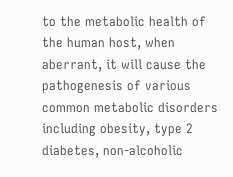to the metabolic health of the human host, when aberrant, it will cause the pathogenesis of various common metabolic disorders including obesity, type 2 diabetes, non-alcoholic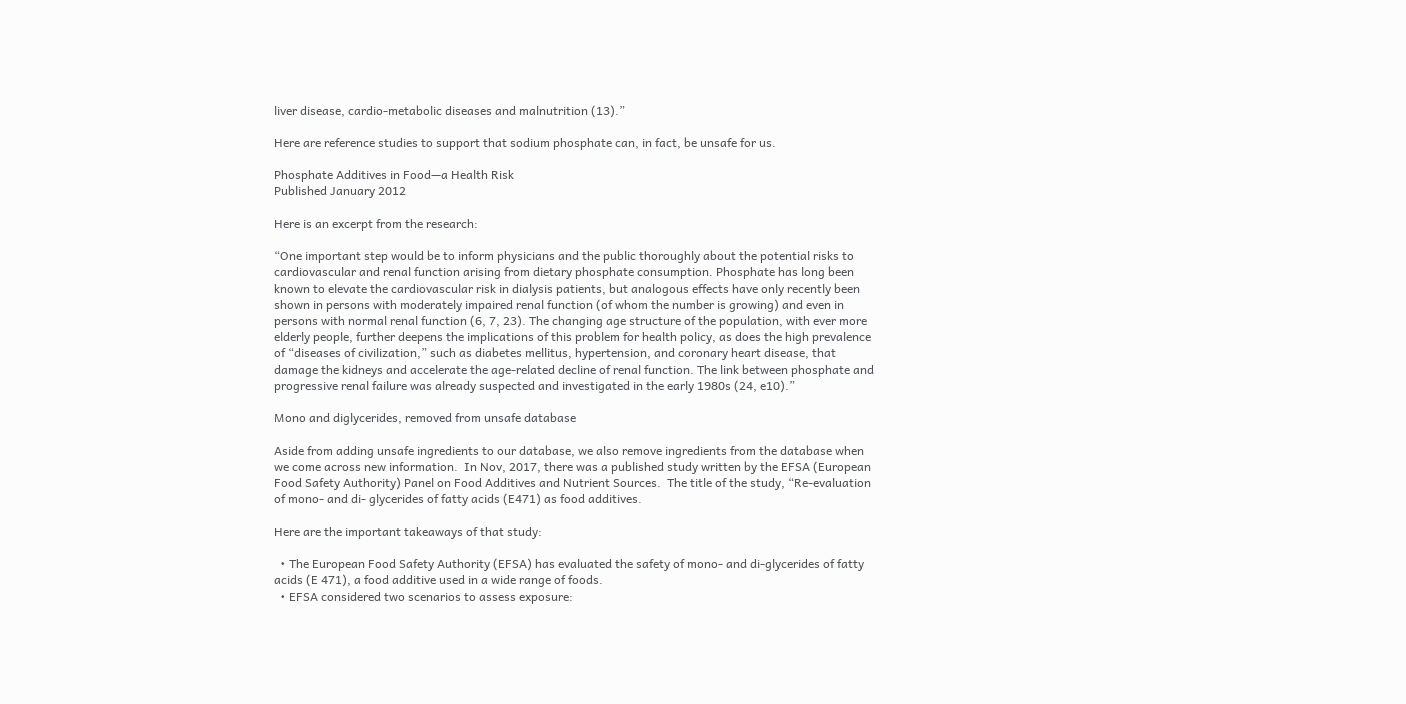liver disease, cardio-metabolic diseases and malnutrition (13).”

Here are reference studies to support that sodium phosphate can, in fact, be unsafe for us.

Phosphate Additives in Food—a Health Risk
Published January 2012

Here is an excerpt from the research:

“One important step would be to inform physicians and the public thoroughly about the potential risks to cardiovascular and renal function arising from dietary phosphate consumption. Phosphate has long been known to elevate the cardiovascular risk in dialysis patients, but analogous effects have only recently been shown in persons with moderately impaired renal function (of whom the number is growing) and even in persons with normal renal function (6, 7, 23). The changing age structure of the population, with ever more elderly people, further deepens the implications of this problem for health policy, as does the high prevalence of “diseases of civilization,” such as diabetes mellitus, hypertension, and coronary heart disease, that damage the kidneys and accelerate the age-related decline of renal function. The link between phosphate and progressive renal failure was already suspected and investigated in the early 1980s (24, e10).”

Mono and diglycerides, removed from unsafe database

Aside from adding unsafe ingredients to our database, we also remove ingredients from the database when we come across new information.  In Nov, 2017, there was a published study written by the EFSA (European Food Safety Authority) Panel on Food Additives and Nutrient Sources.  The title of the study, “Re-evaluation of mono- and di- glycerides of fatty acids (E471) as food additives.

Here are the important takeaways of that study:

  • The European Food Safety Authority (EFSA) has evaluated the safety of mono- and di-glycerides of fatty acids (E 471), a food additive used in a wide range of foods.
  • EFSA considered two scenarios to assess exposure: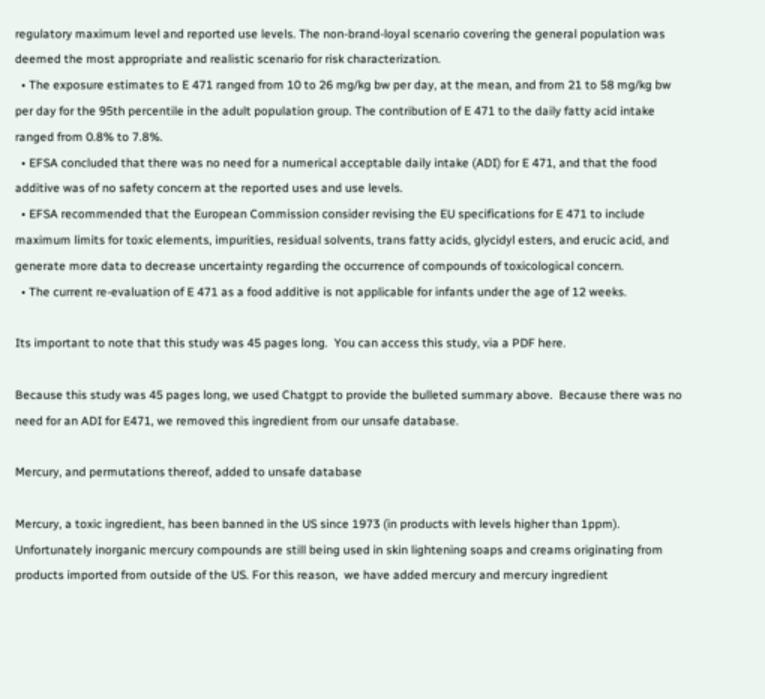regulatory maximum level and reported use levels. The non-brand-loyal scenario covering the general population was deemed the most appropriate and realistic scenario for risk characterization.
  • The exposure estimates to E 471 ranged from 10 to 26 mg/kg bw per day, at the mean, and from 21 to 58 mg/kg bw per day for the 95th percentile in the adult population group. The contribution of E 471 to the daily fatty acid intake ranged from 0.8% to 7.8%.
  • EFSA concluded that there was no need for a numerical acceptable daily intake (ADI) for E 471, and that the food additive was of no safety concern at the reported uses and use levels.
  • EFSA recommended that the European Commission consider revising the EU specifications for E 471 to include maximum limits for toxic elements, impurities, residual solvents, trans fatty acids, glycidyl esters, and erucic acid, and generate more data to decrease uncertainty regarding the occurrence of compounds of toxicological concern.
  • The current re-evaluation of E 471 as a food additive is not applicable for infants under the age of 12 weeks.

Its important to note that this study was 45 pages long.  You can access this study, via a PDF here.

Because this study was 45 pages long, we used Chatgpt to provide the bulleted summary above.  Because there was no need for an ADI for E471, we removed this ingredient from our unsafe database.

Mercury, and permutations thereof, added to unsafe database

Mercury, a toxic ingredient, has been banned in the US since 1973 (in products with levels higher than 1ppm).  Unfortunately inorganic mercury compounds are still being used in skin lightening soaps and creams originating from products imported from outside of the US. For this reason,  we have added mercury and mercury ingredient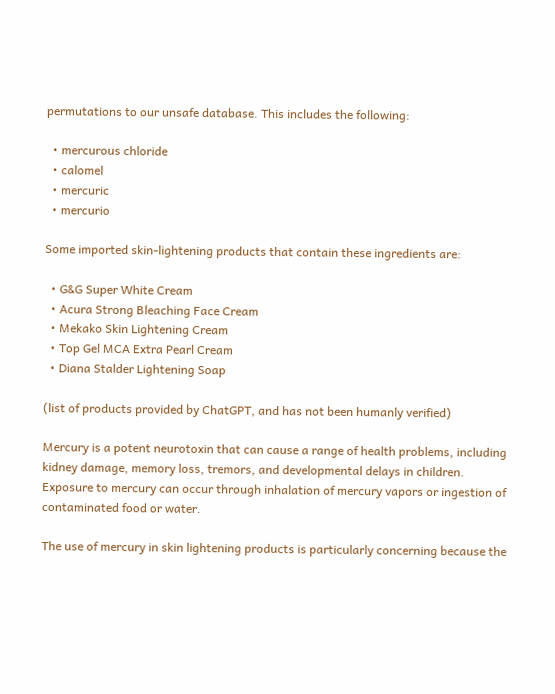permutations to our unsafe database. This includes the following:

  • mercurous chloride
  • calomel
  • mercuric
  • mercurio

Some imported skin-lightening products that contain these ingredients are:

  • G&G Super White Cream
  • Acura Strong Bleaching Face Cream
  • Mekako Skin Lightening Cream
  • Top Gel MCA Extra Pearl Cream
  • Diana Stalder Lightening Soap

(list of products provided by ChatGPT, and has not been humanly verified)

Mercury is a potent neurotoxin that can cause a range of health problems, including kidney damage, memory loss, tremors, and developmental delays in children. Exposure to mercury can occur through inhalation of mercury vapors or ingestion of contaminated food or water.

The use of mercury in skin lightening products is particularly concerning because the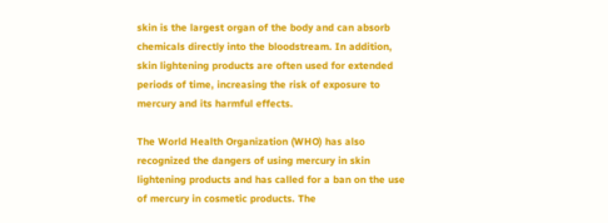skin is the largest organ of the body and can absorb chemicals directly into the bloodstream. In addition, skin lightening products are often used for extended periods of time, increasing the risk of exposure to mercury and its harmful effects.

The World Health Organization (WHO) has also recognized the dangers of using mercury in skin lightening products and has called for a ban on the use of mercury in cosmetic products. The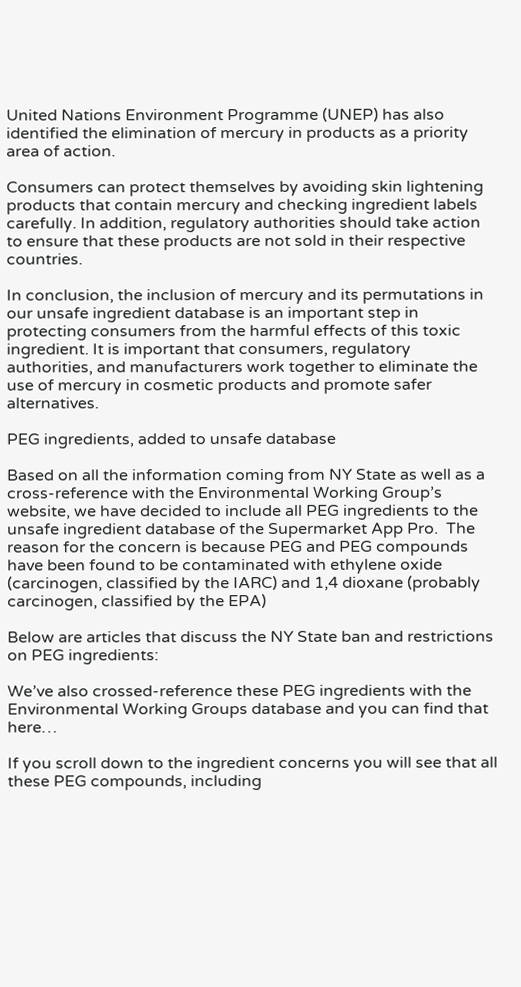United Nations Environment Programme (UNEP) has also identified the elimination of mercury in products as a priority area of action.

Consumers can protect themselves by avoiding skin lightening products that contain mercury and checking ingredient labels carefully. In addition, regulatory authorities should take action to ensure that these products are not sold in their respective countries.

In conclusion, the inclusion of mercury and its permutations in our unsafe ingredient database is an important step in protecting consumers from the harmful effects of this toxic ingredient. It is important that consumers, regulatory authorities, and manufacturers work together to eliminate the use of mercury in cosmetic products and promote safer alternatives.

PEG ingredients, added to unsafe database

Based on all the information coming from NY State as well as a cross-reference with the Environmental Working Group’s website, we have decided to include all PEG ingredients to the unsafe ingredient database of the Supermarket App Pro.  The reason for the concern is because PEG and PEG compounds have been found to be contaminated with ethylene oxide (carcinogen, classified by the IARC) and 1,4 dioxane (probably carcinogen, classified by the EPA)

Below are articles that discuss the NY State ban and restrictions on PEG ingredients:

We’ve also crossed-reference these PEG ingredients with the Environmental Working Groups database and you can find that here…

If you scroll down to the ingredient concerns you will see that all these PEG compounds, including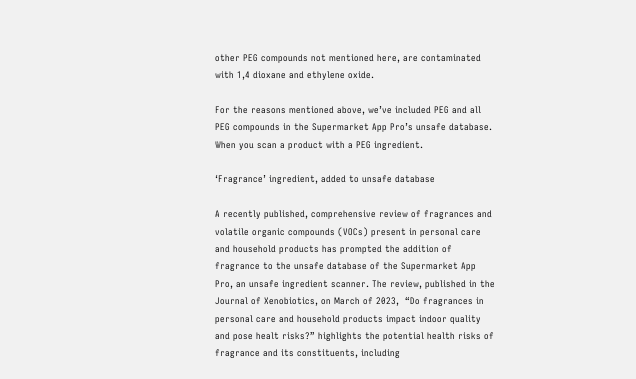other PEG compounds not mentioned here, are contaminated with 1,4 dioxane and ethylene oxide.

For the reasons mentioned above, we’ve included PEG and all PEG compounds in the Supermarket App Pro’s unsafe database. When you scan a product with a PEG ingredient.

‘Fragrance’ ingredient, added to unsafe database

A recently published, comprehensive review of fragrances and volatile organic compounds (VOCs) present in personal care and household products has prompted the addition of fragrance to the unsafe database of the Supermarket App Pro, an unsafe ingredient scanner. The review, published in the Journal of Xenobiotics, on March of 2023,  “Do fragrances in personal care and household products impact indoor quality and pose healt risks?” highlights the potential health risks of fragrance and its constituents, including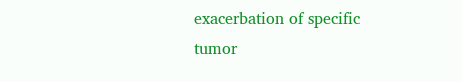exacerbation of specific tumor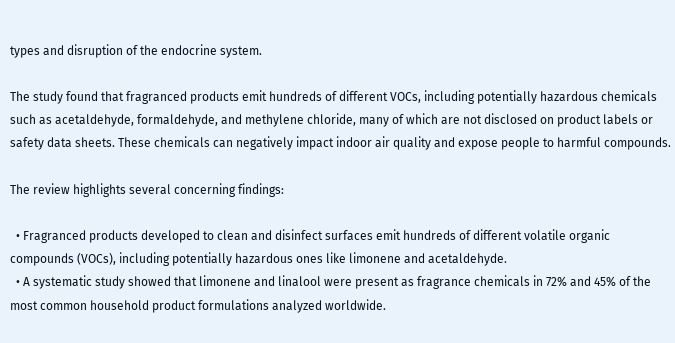types and disruption of the endocrine system.

The study found that fragranced products emit hundreds of different VOCs, including potentially hazardous chemicals such as acetaldehyde, formaldehyde, and methylene chloride, many of which are not disclosed on product labels or safety data sheets. These chemicals can negatively impact indoor air quality and expose people to harmful compounds.

The review highlights several concerning findings:

  • Fragranced products developed to clean and disinfect surfaces emit hundreds of different volatile organic compounds (VOCs), including potentially hazardous ones like limonene and acetaldehyde.
  • A systematic study showed that limonene and linalool were present as fragrance chemicals in 72% and 45% of the most common household product formulations analyzed worldwide.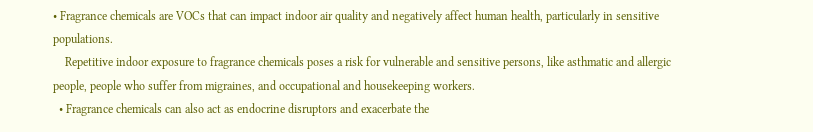• Fragrance chemicals are VOCs that can impact indoor air quality and negatively affect human health, particularly in sensitive populations.
    Repetitive indoor exposure to fragrance chemicals poses a risk for vulnerable and sensitive persons, like asthmatic and allergic people, people who suffer from migraines, and occupational and housekeeping workers.
  • Fragrance chemicals can also act as endocrine disruptors and exacerbate the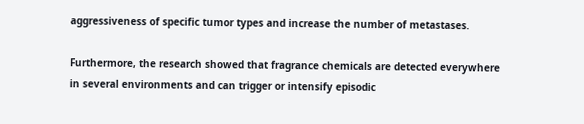aggressiveness of specific tumor types and increase the number of metastases.

Furthermore, the research showed that fragrance chemicals are detected everywhere in several environments and can trigger or intensify episodic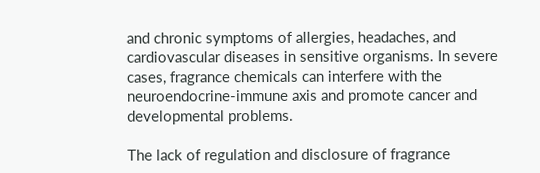and chronic symptoms of allergies, headaches, and cardiovascular diseases in sensitive organisms. In severe cases, fragrance chemicals can interfere with the neuroendocrine-immune axis and promote cancer and developmental problems.

The lack of regulation and disclosure of fragrance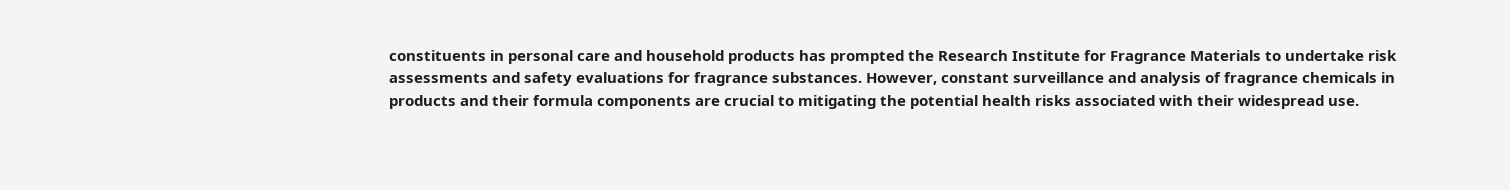constituents in personal care and household products has prompted the Research Institute for Fragrance Materials to undertake risk assessments and safety evaluations for fragrance substances. However, constant surveillance and analysis of fragrance chemicals in products and their formula components are crucial to mitigating the potential health risks associated with their widespread use.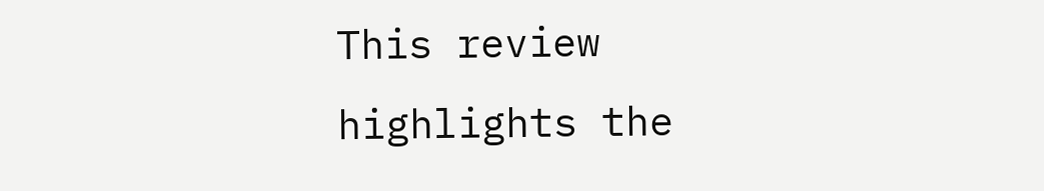This review highlights the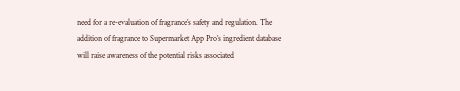need for a re-evaluation of fragrance’s safety and regulation. The addition of fragrance to Supermarket App Pro’s ingredient database will raise awareness of the potential risks associated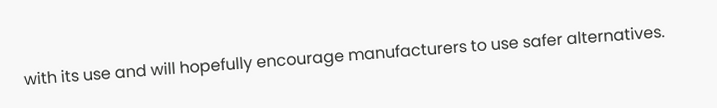with its use and will hopefully encourage manufacturers to use safer alternatives.